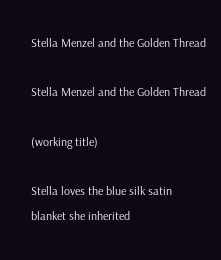Stella Menzel and the Golden Thread

Stella Menzel and the Golden Thread

(working title)

Stella loves the blue silk satin blanket she inherited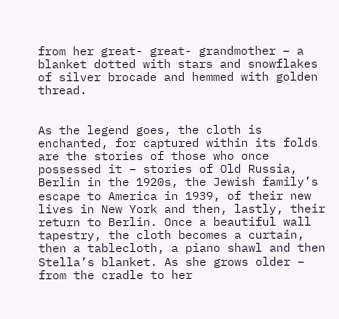from her great- great- grandmother – a blanket dotted with stars and snowflakes of silver brocade and hemmed with golden thread.


As the legend goes, the cloth is enchanted, for captured within its folds are the stories of those who once possessed it – stories of Old Russia, Berlin in the 1920s, the Jewish family’s escape to America in 1939, of their new lives in New York and then, lastly, their return to Berlin. Once a beautiful wall tapestry, the cloth becomes a curtain, then a tablecloth, a piano shawl and then Stella’s blanket. As she grows older – from the cradle to her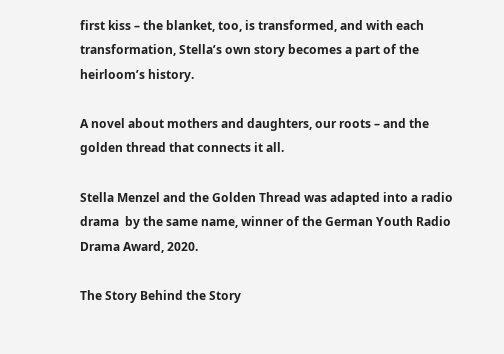first kiss – the blanket, too, is transformed, and with each transformation, Stella’s own story becomes a part of the heirloom’s history.

A novel about mothers and daughters, our roots – and the golden thread that connects it all.

Stella Menzel and the Golden Thread was adapted into a radio drama  by the same name, winner of the German Youth Radio Drama Award, 2020.

The Story Behind the Story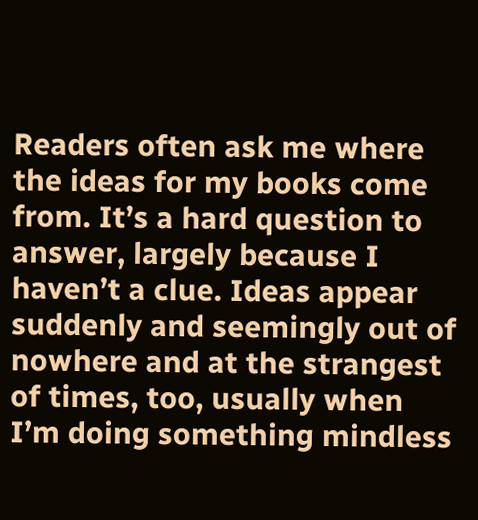Readers often ask me where the ideas for my books come from. It’s a hard question to answer, largely because I haven’t a clue. Ideas appear suddenly and seemingly out of nowhere and at the strangest of times, too, usually when I’m doing something mindless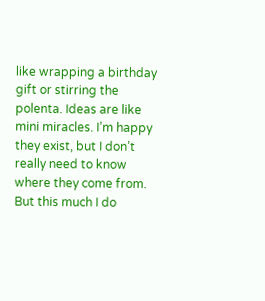like wrapping a birthday gift or stirring the polenta. Ideas are like mini miracles. I’m happy they exist, but I don’t really need to know where they come from. But this much I do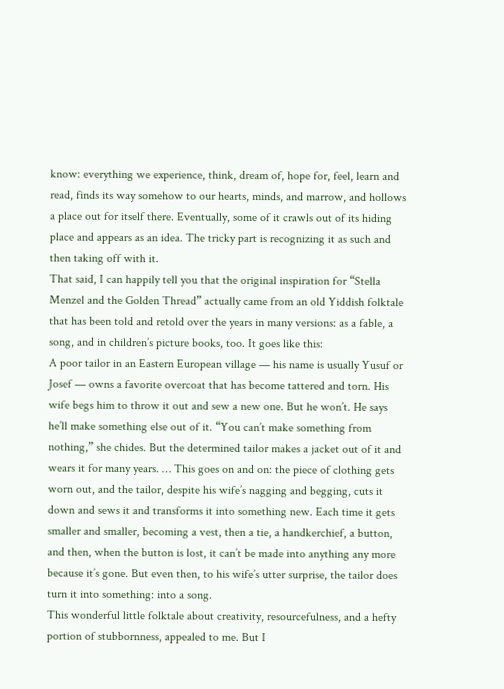know: everything we experience, think, dream of, hope for, feel, learn and read, finds its way somehow to our hearts, minds, and marrow, and hollows a place out for itself there. Eventually, some of it crawls out of its hiding place and appears as an idea. The tricky part is recognizing it as such and then taking off with it.
That said, I can happily tell you that the original inspiration for “Stella Menzel and the Golden Thread” actually came from an old Yiddish folktale that has been told and retold over the years in many versions: as a fable, a song, and in children’s picture books, too. It goes like this:
A poor tailor in an Eastern European village — his name is usually Yusuf or Josef — owns a favorite overcoat that has become tattered and torn. His wife begs him to throw it out and sew a new one. But he won’t. He says he’ll make something else out of it. “You can’t make something from nothing,” she chides. But the determined tailor makes a jacket out of it and wears it for many years. … This goes on and on: the piece of clothing gets worn out, and the tailor, despite his wife’s nagging and begging, cuts it down and sews it and transforms it into something new. Each time it gets smaller and smaller, becoming a vest, then a tie, a handkerchief, a button, and then, when the button is lost, it can’t be made into anything any more because it’s gone. But even then, to his wife’s utter surprise, the tailor does turn it into something: into a song.
This wonderful little folktale about creativity, resourcefulness, and a hefty portion of stubbornness, appealed to me. But I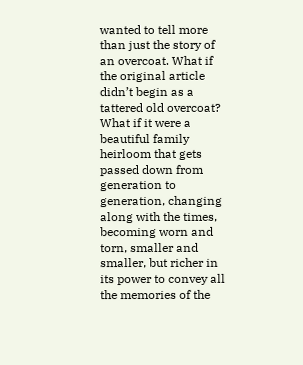wanted to tell more than just the story of an overcoat. What if the original article didn’t begin as a tattered old overcoat? What if it were a beautiful family heirloom that gets passed down from generation to generation, changing along with the times, becoming worn and torn, smaller and smaller, but richer in its power to convey all the memories of the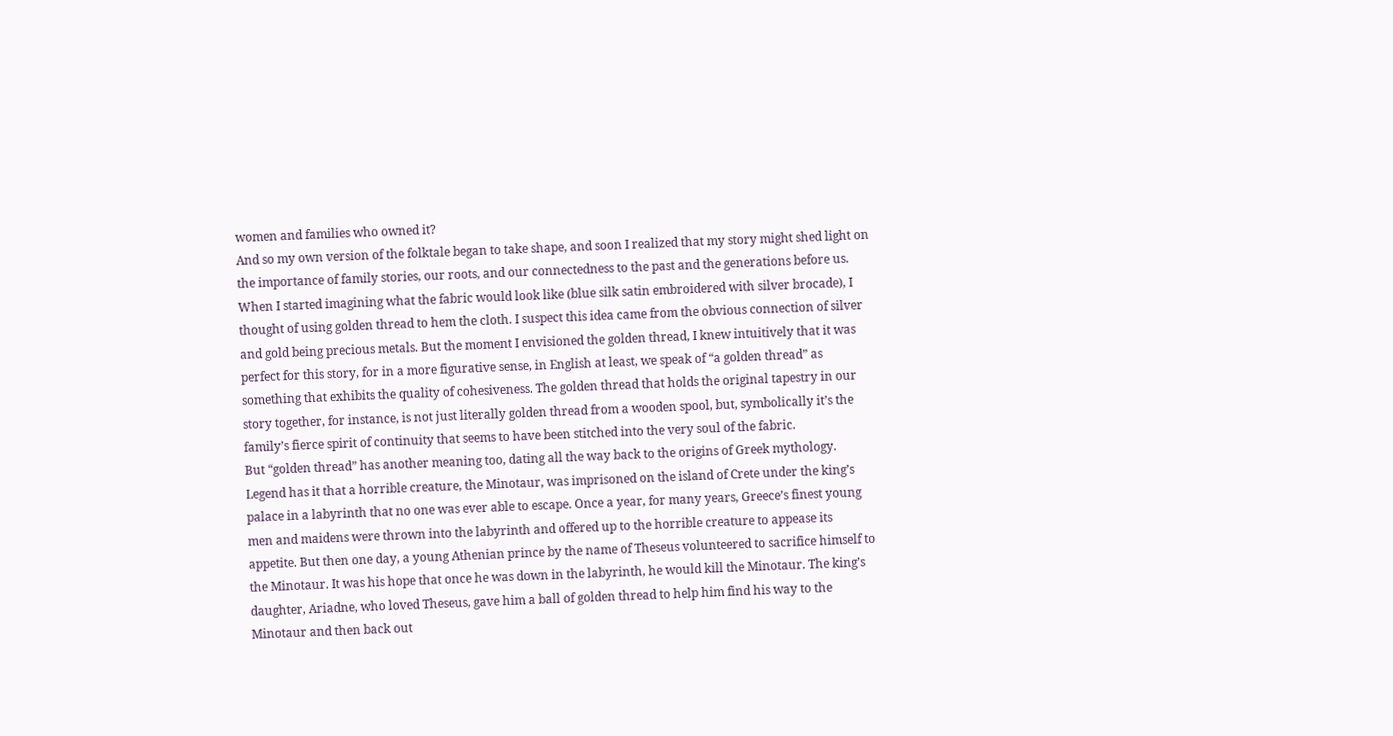women and families who owned it?
And so my own version of the folktale began to take shape, and soon I realized that my story might shed light on the importance of family stories, our roots, and our connectedness to the past and the generations before us.
When I started imagining what the fabric would look like (blue silk satin embroidered with silver brocade), I thought of using golden thread to hem the cloth. I suspect this idea came from the obvious connection of silver and gold being precious metals. But the moment I envisioned the golden thread, I knew intuitively that it was perfect for this story, for in a more figurative sense, in English at least, we speak of “a golden thread” as something that exhibits the quality of cohesiveness. The golden thread that holds the original tapestry in our story together, for instance, is not just literally golden thread from a wooden spool, but, symbolically it’s the family’s fierce spirit of continuity that seems to have been stitched into the very soul of the fabric.
But “golden thread” has another meaning too, dating all the way back to the origins of Greek mythology. Legend has it that a horrible creature, the Minotaur, was imprisoned on the island of Crete under the king’s palace in a labyrinth that no one was ever able to escape. Once a year, for many years, Greece’s finest young men and maidens were thrown into the labyrinth and offered up to the horrible creature to appease its appetite. But then one day, a young Athenian prince by the name of Theseus volunteered to sacrifice himself to the Minotaur. It was his hope that once he was down in the labyrinth, he would kill the Minotaur. The king’s daughter, Ariadne, who loved Theseus, gave him a ball of golden thread to help him find his way to the Minotaur and then back out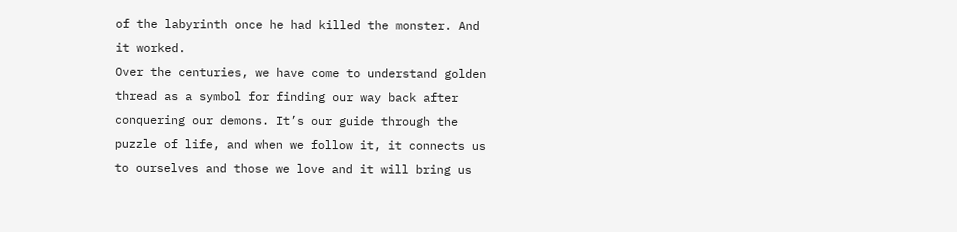of the labyrinth once he had killed the monster. And it worked.
Over the centuries, we have come to understand golden thread as a symbol for finding our way back after conquering our demons. It’s our guide through the puzzle of life, and when we follow it, it connects us to ourselves and those we love and it will bring us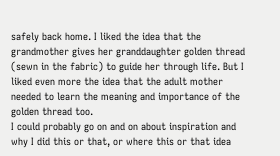safely back home. I liked the idea that the grandmother gives her granddaughter golden thread (sewn in the fabric) to guide her through life. But I liked even more the idea that the adult mother needed to learn the meaning and importance of the golden thread too.
I could probably go on and on about inspiration and why I did this or that, or where this or that idea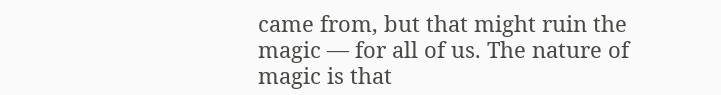came from, but that might ruin the magic — for all of us. The nature of magic is that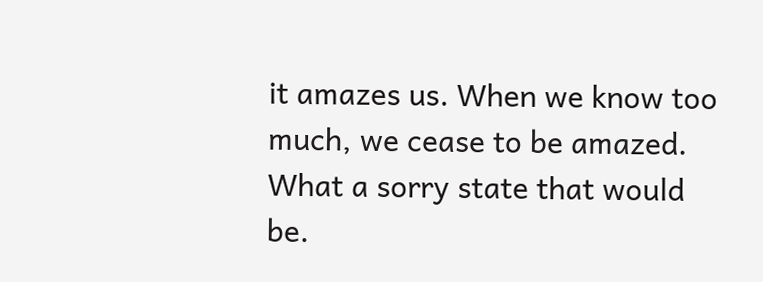it amazes us. When we know too much, we cease to be amazed. What a sorry state that would be.